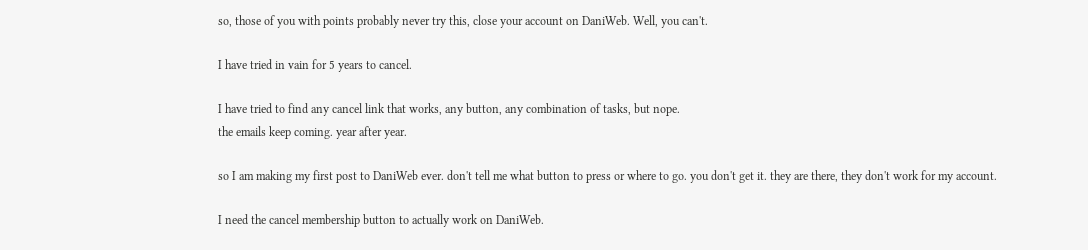so, those of you with points probably never try this, close your account on DaniWeb. Well, you can't.

I have tried in vain for 5 years to cancel.

I have tried to find any cancel link that works, any button, any combination of tasks, but nope.
the emails keep coming. year after year.

so I am making my first post to DaniWeb ever. don't tell me what button to press or where to go. you don't get it. they are there, they don't work for my account.

I need the cancel membership button to actually work on DaniWeb.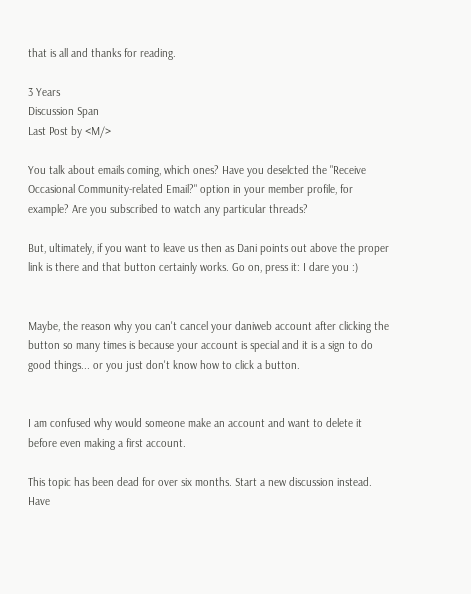that is all and thanks for reading.

3 Years
Discussion Span
Last Post by <M/>

You talk about emails coming, which ones? Have you deselcted the "Receive Occasional Community-related Email?" option in your member profile, for example? Are you subscribed to watch any particular threads?

But, ultimately, if you want to leave us then as Dani points out above the proper link is there and that button certainly works. Go on, press it: I dare you :)


Maybe, the reason why you can't cancel your daniweb account after clicking the button so many times is because your account is special and it is a sign to do good things... or you just don't know how to click a button.


I am confused why would someone make an account and want to delete it before even making a first account.

This topic has been dead for over six months. Start a new discussion instead.
Have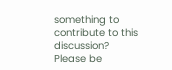something to contribute to this discussion? Please be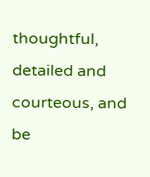thoughtful, detailed and courteous, and be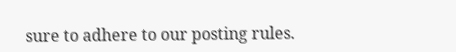sure to adhere to our posting rules.